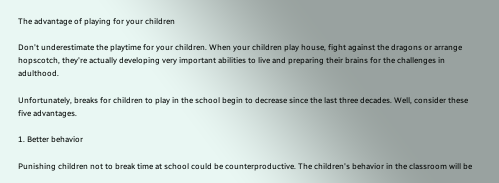The advantage of playing for your children

Don't underestimate the playtime for your children. When your children play house, fight against the dragons or arrange hopscotch, they're actually developing very important abilities to live and preparing their brains for the challenges in adulthood.

Unfortunately, breaks for children to play in the school begin to decrease since the last three decades. Well, consider these five advantages.

1. Better behavior

Punishing children not to break time at school could be counterproductive. The children's behavior in the classroom will be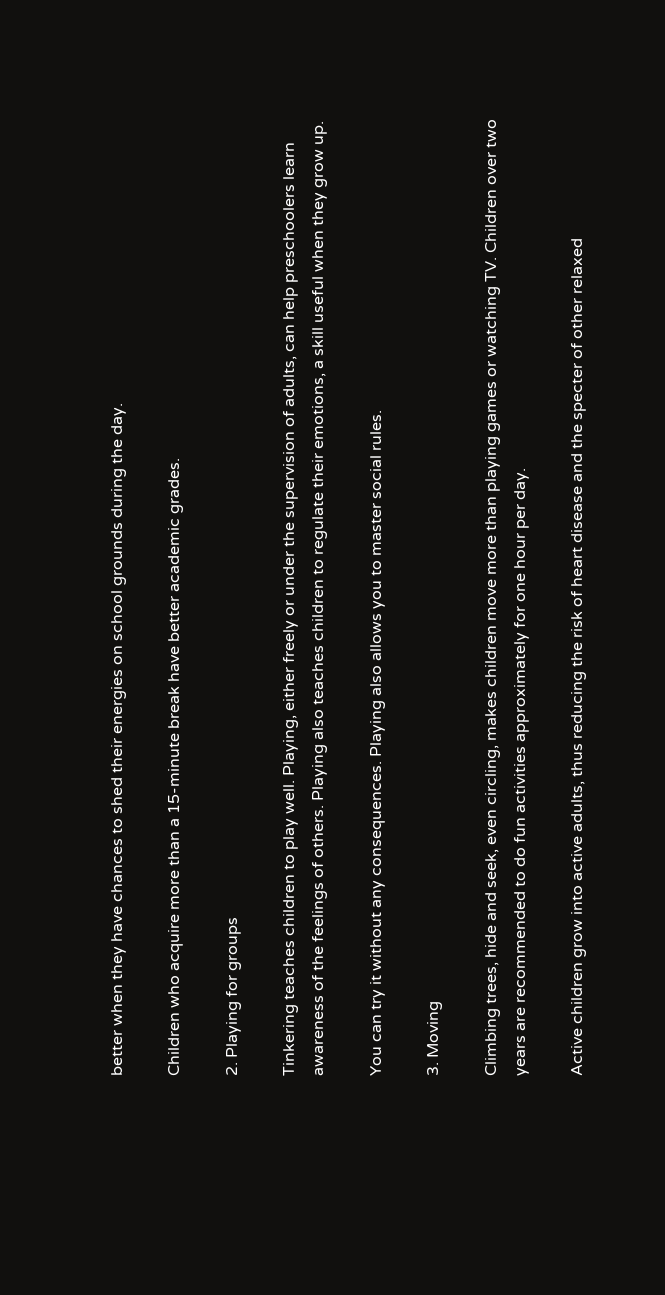better when they have chances to shed their energies on school grounds during the day.

Children who acquire more than a 15-minute break have better academic grades.

2. Playing for groups

Tinkering teaches children to play well. Playing, either freely or under the supervision of adults, can help preschoolers learn awareness of the feelings of others. Playing also teaches children to regulate their emotions, a skill useful when they grow up.

You can try it without any consequences. Playing also allows you to master social rules.

3. Moving

Climbing trees, hide and seek, even circling, makes children move more than playing games or watching TV. Children over two years are recommended to do fun activities approximately for one hour per day.

Active children grow into active adults, thus reducing the risk of heart disease and the specter of other relaxed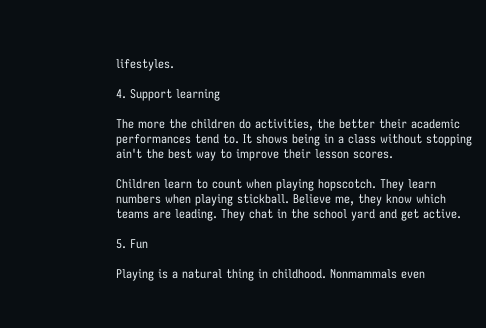lifestyles.

4. Support learning

The more the children do activities, the better their academic performances tend to. It shows being in a class without stopping ain't the best way to improve their lesson scores.

Children learn to count when playing hopscotch. They learn numbers when playing stickball. Believe me, they know which teams are leading. They chat in the school yard and get active.

5. Fun

Playing is a natural thing in childhood. Nonmammals even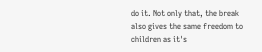do it. Not only that, the break also gives the same freedom to children as it's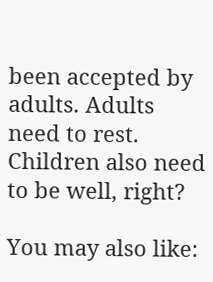been accepted by adults. Adults need to rest. Children also need to be well, right?

You may also like: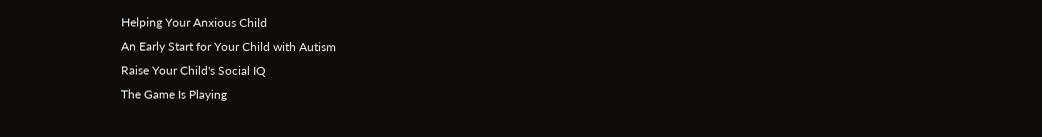Helping Your Anxious Child
An Early Start for Your Child with Autism
Raise Your Child's Social IQ
The Game Is Playing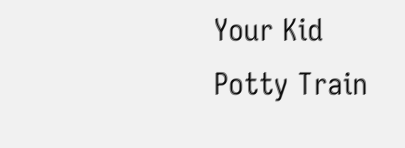Your Kid
Potty Train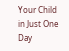Your Child in Just One Day